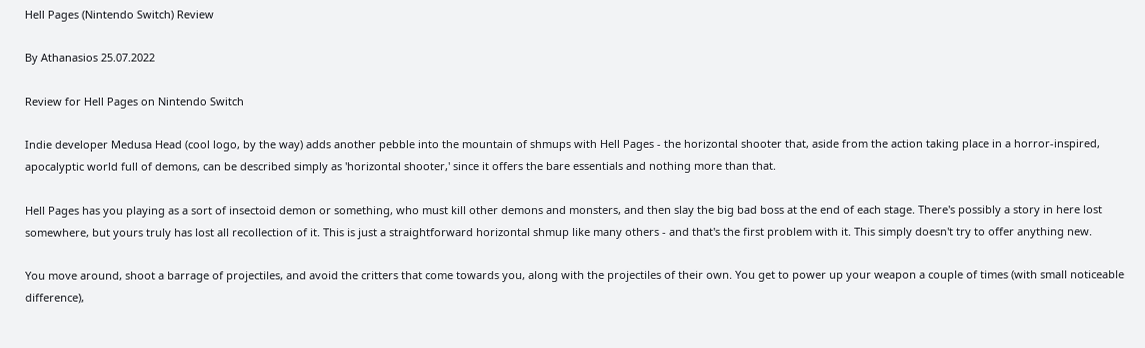Hell Pages (Nintendo Switch) Review

By Athanasios 25.07.2022

Review for Hell Pages on Nintendo Switch

Indie developer Medusa Head (cool logo, by the way) adds another pebble into the mountain of shmups with Hell Pages - the horizontal shooter that, aside from the action taking place in a horror-inspired, apocalyptic world full of demons, can be described simply as 'horizontal shooter,' since it offers the bare essentials and nothing more than that.

Hell Pages has you playing as a sort of insectoid demon or something, who must kill other demons and monsters, and then slay the big bad boss at the end of each stage. There's possibly a story in here lost somewhere, but yours truly has lost all recollection of it. This is just a straightforward horizontal shmup like many others - and that's the first problem with it. This simply doesn't try to offer anything new.

You move around, shoot a barrage of projectiles, and avoid the critters that come towards you, along with the projectiles of their own. You get to power up your weapon a couple of times (with small noticeable difference),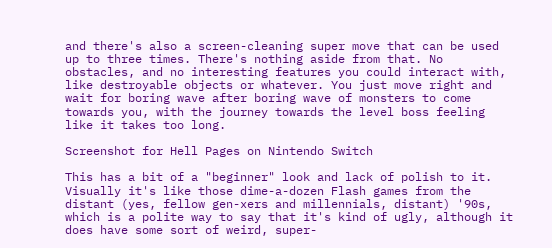and there's also a screen-cleaning super move that can be used up to three times. There's nothing aside from that. No obstacles, and no interesting features you could interact with, like destroyable objects or whatever. You just move right and wait for boring wave after boring wave of monsters to come towards you, with the journey towards the level boss feeling like it takes too long.

Screenshot for Hell Pages on Nintendo Switch

This has a bit of a "beginner" look and lack of polish to it. Visually it's like those dime-a-dozen Flash games from the distant (yes, fellow gen-xers and millennials, distant) '90s, which is a polite way to say that it's kind of ugly, although it does have some sort of weird, super-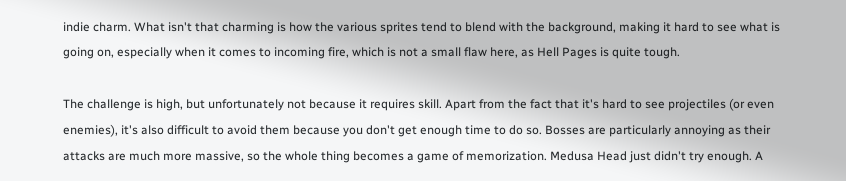indie charm. What isn't that charming is how the various sprites tend to blend with the background, making it hard to see what is going on, especially when it comes to incoming fire, which is not a small flaw here, as Hell Pages is quite tough.

The challenge is high, but unfortunately not because it requires skill. Apart from the fact that it's hard to see projectiles (or even enemies), it's also difficult to avoid them because you don't get enough time to do so. Bosses are particularly annoying as their attacks are much more massive, so the whole thing becomes a game of memorization. Medusa Head just didn't try enough. A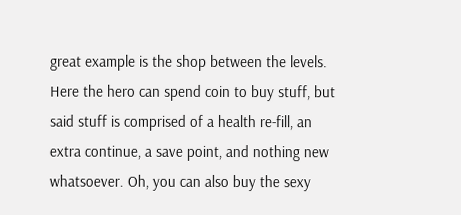great example is the shop between the levels. Here the hero can spend coin to buy stuff, but said stuff is comprised of a health re-fill, an extra continue, a save point, and nothing new whatsoever. Oh, you can also buy the sexy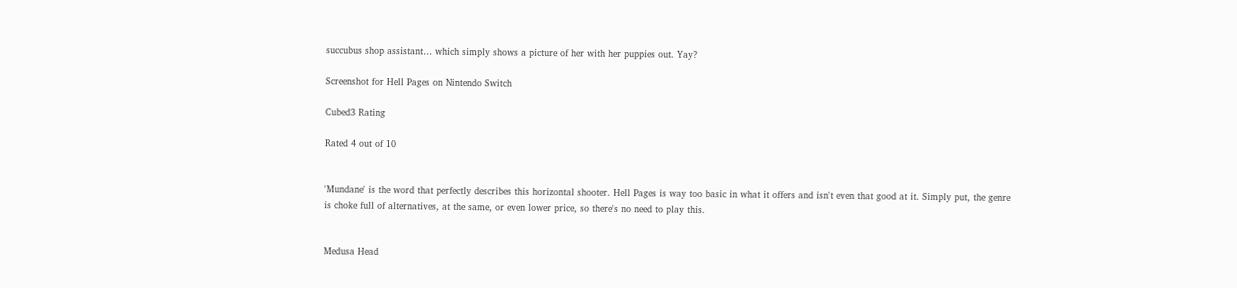succubus shop assistant… which simply shows a picture of her with her puppies out. Yay?

Screenshot for Hell Pages on Nintendo Switch

Cubed3 Rating

Rated 4 out of 10


'Mundane' is the word that perfectly describes this horizontal shooter. Hell Pages is way too basic in what it offers and isn't even that good at it. Simply put, the genre is choke full of alternatives, at the same, or even lower price, so there's no need to play this.


Medusa Head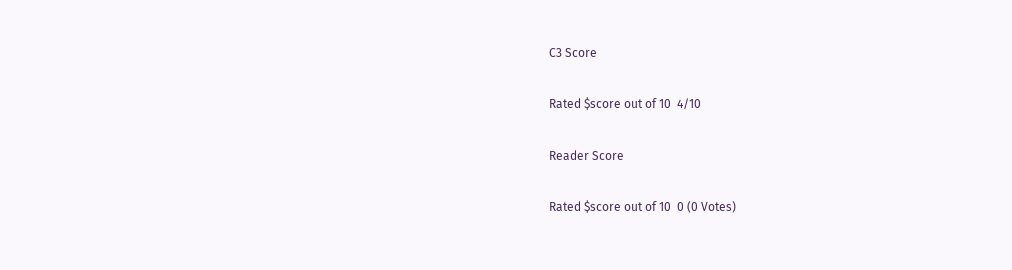C3 Score

Rated $score out of 10  4/10

Reader Score

Rated $score out of 10  0 (0 Votes)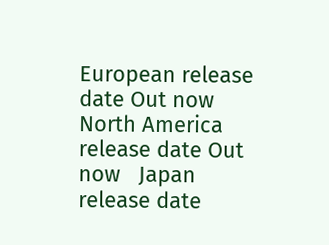European release date Out now   North America release date Out now   Japan release date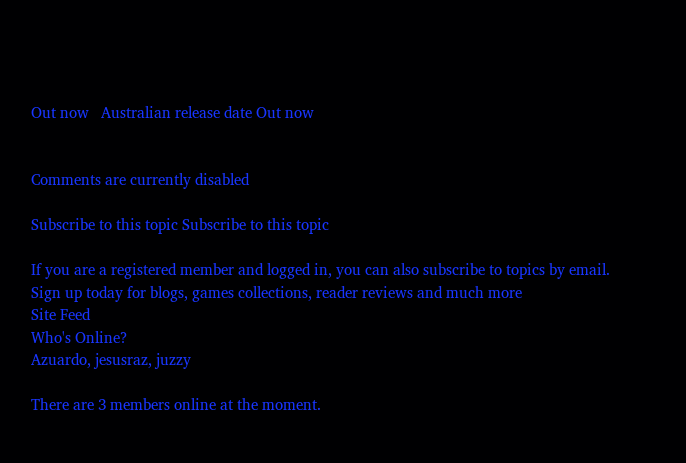Out now   Australian release date Out now


Comments are currently disabled

Subscribe to this topic Subscribe to this topic

If you are a registered member and logged in, you can also subscribe to topics by email.
Sign up today for blogs, games collections, reader reviews and much more
Site Feed
Who's Online?
Azuardo, jesusraz, juzzy

There are 3 members online at the moment.